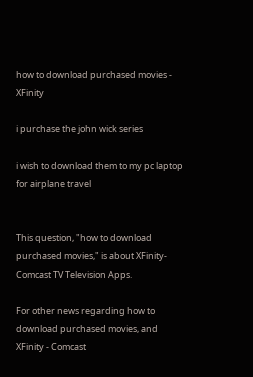how to download purchased movies - XFinity

i purchase the john wick series

i wish to download them to my pc laptop for airplane travel


This question, "how to download purchased movies," is about XFinity-Comcast TV Television Apps.

For other news regarding how to download purchased movies, and XFinity - Comcast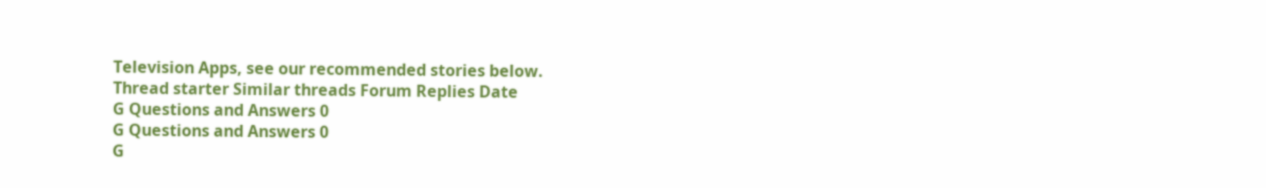Television Apps, see our recommended stories below.
Thread starter Similar threads Forum Replies Date
G Questions and Answers 0
G Questions and Answers 0
G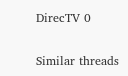DirecTV 0

Similar threads